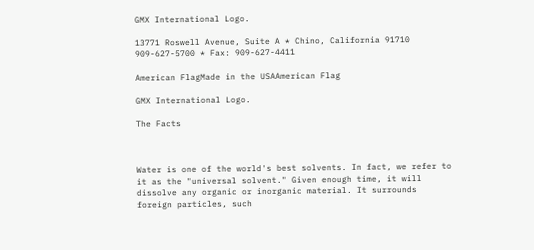GMX International Logo.

13771 Roswell Avenue, Suite A * Chino, California 91710
909-627-5700 * Fax: 909-627-4411

American FlagMade in the USAAmerican Flag

GMX International Logo.

The Facts



Water is one of the world's best solvents. In fact, we refer to it as the "universal solvent." Given enough time, it will dissolve any organic or inorganic material. It surrounds foreign particles, such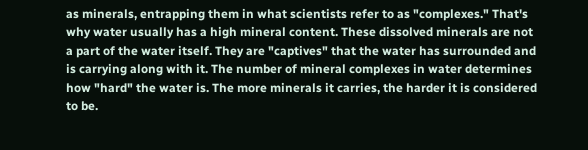as minerals, entrapping them in what scientists refer to as "complexes." That's why water usually has a high mineral content. These dissolved minerals are not a part of the water itself. They are "captives" that the water has surrounded and is carrying along with it. The number of mineral complexes in water determines how "hard" the water is. The more minerals it carries, the harder it is considered to be.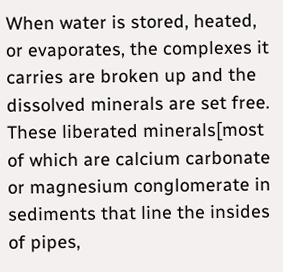When water is stored, heated, or evaporates, the complexes it carries are broken up and the dissolved minerals are set free. These liberated minerals[most of which are calcium carbonate or magnesium conglomerate in sediments that line the insides of pipes,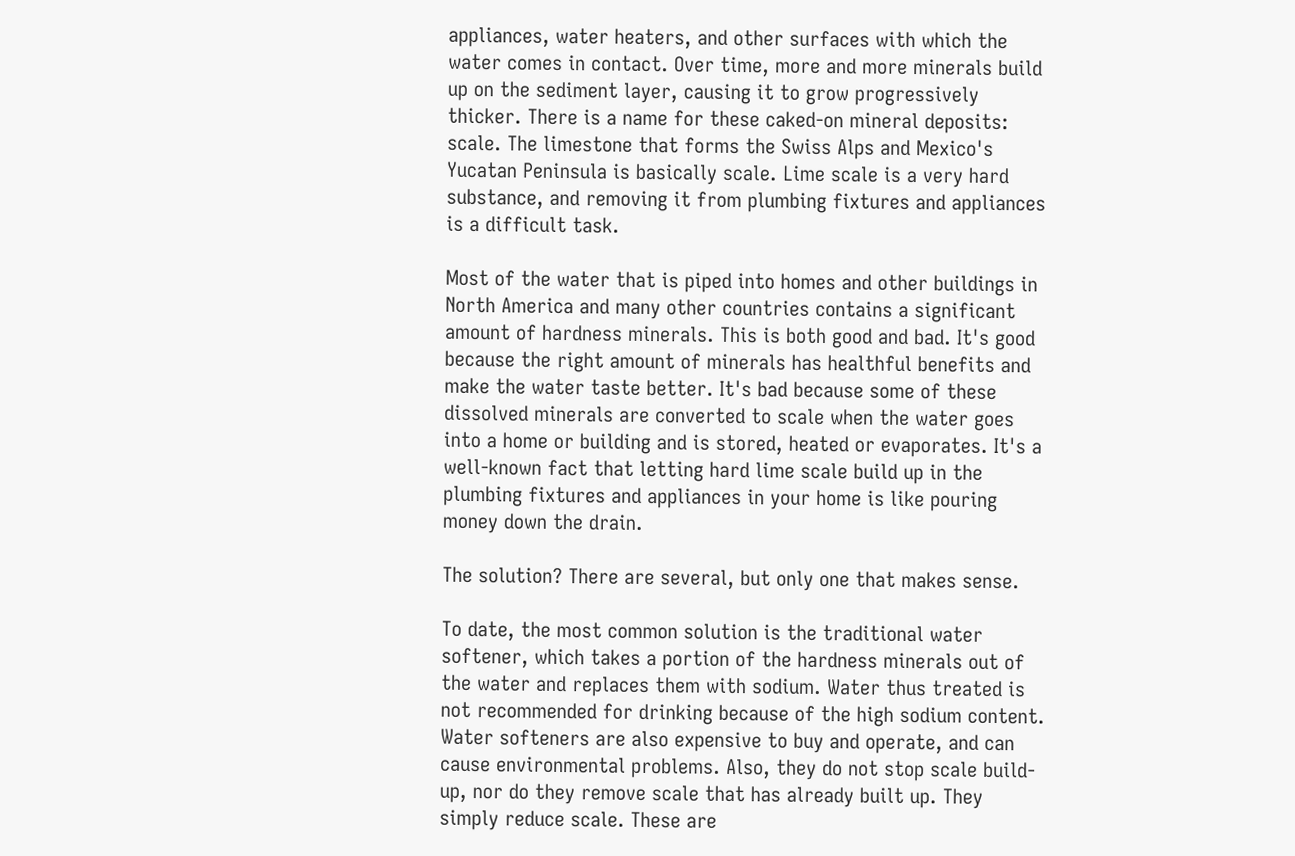appliances, water heaters, and other surfaces with which the water comes in contact. Over time, more and more minerals build up on the sediment layer, causing it to grow progressively thicker. There is a name for these caked-on mineral deposits: scale. The limestone that forms the Swiss Alps and Mexico's Yucatan Peninsula is basically scale. Lime scale is a very hard substance, and removing it from plumbing fixtures and appliances is a difficult task.

Most of the water that is piped into homes and other buildings in North America and many other countries contains a significant amount of hardness minerals. This is both good and bad. It's good because the right amount of minerals has healthful benefits and make the water taste better. It's bad because some of these dissolved minerals are converted to scale when the water goes into a home or building and is stored, heated or evaporates. It's a well-known fact that letting hard lime scale build up in the plumbing fixtures and appliances in your home is like pouring money down the drain.

The solution? There are several, but only one that makes sense.

To date, the most common solution is the traditional water softener, which takes a portion of the hardness minerals out of the water and replaces them with sodium. Water thus treated is not recommended for drinking because of the high sodium content. Water softeners are also expensive to buy and operate, and can cause environmental problems. Also, they do not stop scale build-up, nor do they remove scale that has already built up. They simply reduce scale. These are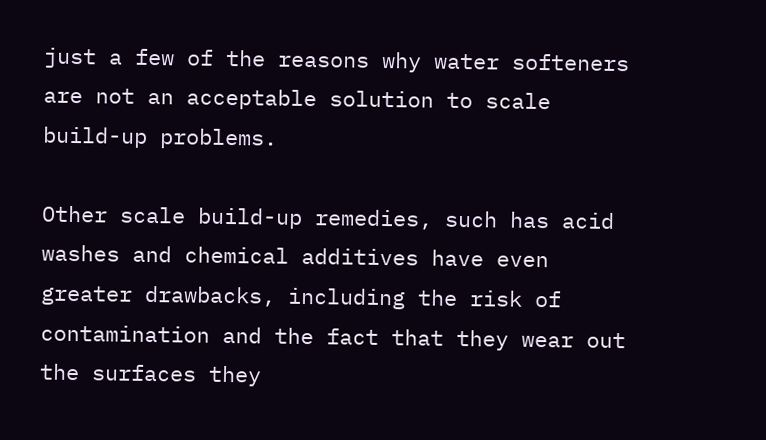just a few of the reasons why water softeners are not an acceptable solution to scale build-up problems.

Other scale build-up remedies, such has acid washes and chemical additives have even greater drawbacks, including the risk of contamination and the fact that they wear out the surfaces they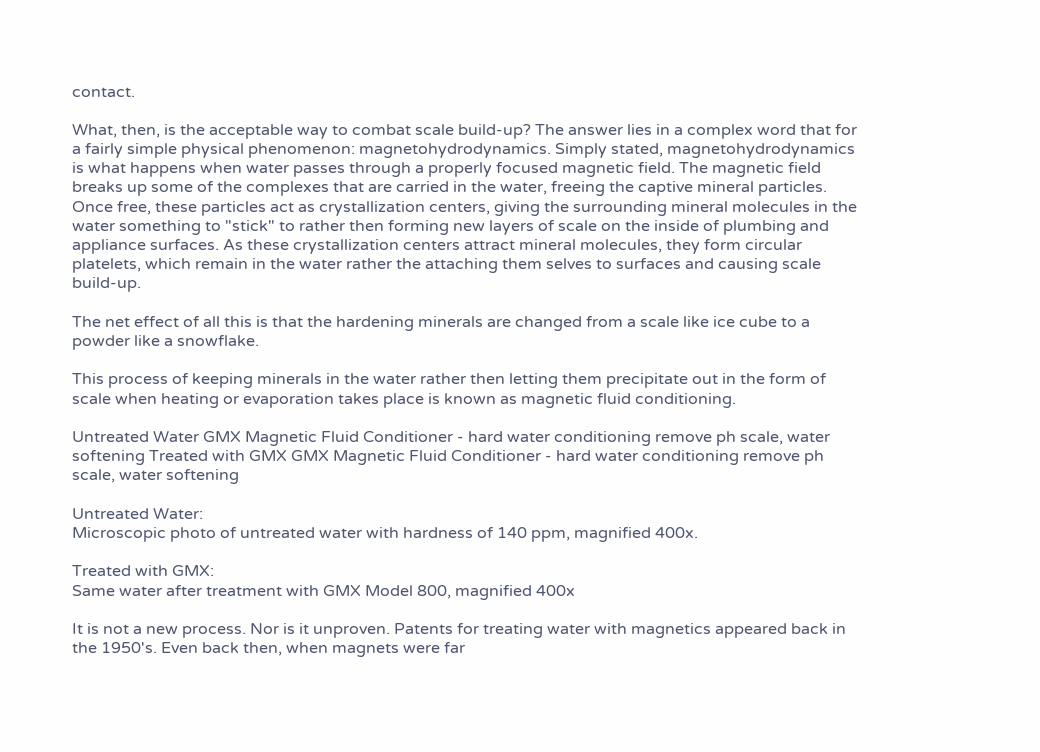contact.

What, then, is the acceptable way to combat scale build-up? The answer lies in a complex word that for a fairly simple physical phenomenon: magnetohydrodynamics. Simply stated, magnetohydrodynamics is what happens when water passes through a properly focused magnetic field. The magnetic field breaks up some of the complexes that are carried in the water, freeing the captive mineral particles. Once free, these particles act as crystallization centers, giving the surrounding mineral molecules in the water something to "stick" to rather then forming new layers of scale on the inside of plumbing and appliance surfaces. As these crystallization centers attract mineral molecules, they form circular platelets, which remain in the water rather the attaching them selves to surfaces and causing scale build-up.

The net effect of all this is that the hardening minerals are changed from a scale like ice cube to a powder like a snowflake.

This process of keeping minerals in the water rather then letting them precipitate out in the form of scale when heating or evaporation takes place is known as magnetic fluid conditioning.

Untreated Water GMX Magnetic Fluid Conditioner - hard water conditioning remove ph scale, water softening Treated with GMX GMX Magnetic Fluid Conditioner - hard water conditioning remove ph scale, water softening

Untreated Water:
Microscopic photo of untreated water with hardness of 140 ppm, magnified 400x.

Treated with GMX:
Same water after treatment with GMX Model 800, magnified 400x

It is not a new process. Nor is it unproven. Patents for treating water with magnetics appeared back in the 1950's. Even back then, when magnets were far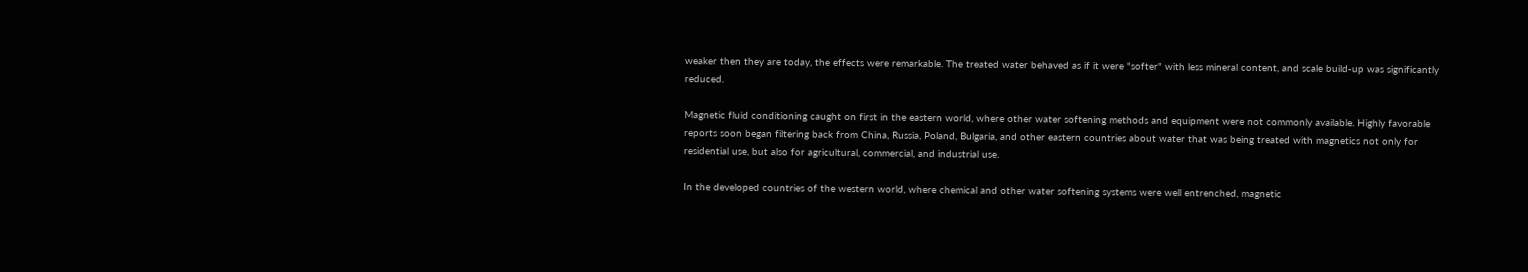weaker then they are today, the effects were remarkable. The treated water behaved as if it were "softer" with less mineral content, and scale build-up was significantly reduced.

Magnetic fluid conditioning caught on first in the eastern world, where other water softening methods and equipment were not commonly available. Highly favorable reports soon began filtering back from China, Russia, Poland, Bulgaria, and other eastern countries about water that was being treated with magnetics not only for residential use, but also for agricultural, commercial, and industrial use.

In the developed countries of the western world, where chemical and other water softening systems were well entrenched, magnetic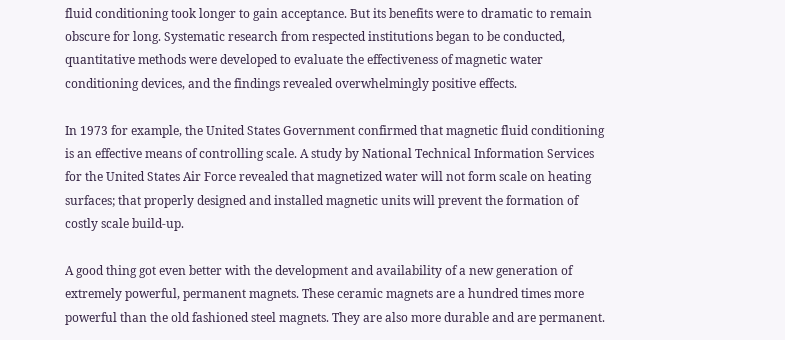fluid conditioning took longer to gain acceptance. But its benefits were to dramatic to remain obscure for long. Systematic research from respected institutions began to be conducted, quantitative methods were developed to evaluate the effectiveness of magnetic water conditioning devices, and the findings revealed overwhelmingly positive effects.

In 1973 for example, the United States Government confirmed that magnetic fluid conditioning is an effective means of controlling scale. A study by National Technical Information Services for the United States Air Force revealed that magnetized water will not form scale on heating surfaces; that properly designed and installed magnetic units will prevent the formation of costly scale build-up.

A good thing got even better with the development and availability of a new generation of extremely powerful, permanent magnets. These ceramic magnets are a hundred times more powerful than the old fashioned steel magnets. They are also more durable and are permanent.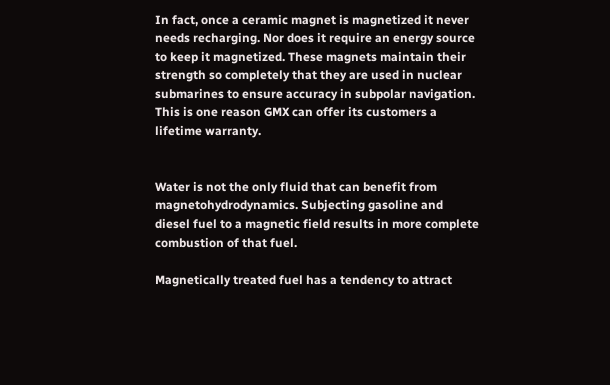In fact, once a ceramic magnet is magnetized it never needs recharging. Nor does it require an energy source to keep it magnetized. These magnets maintain their strength so completely that they are used in nuclear submarines to ensure accuracy in subpolar navigation. This is one reason GMX can offer its customers a lifetime warranty.


Water is not the only fluid that can benefit from magnetohydrodynamics. Subjecting gasoline and diesel fuel to a magnetic field results in more complete combustion of that fuel.

Magnetically treated fuel has a tendency to attract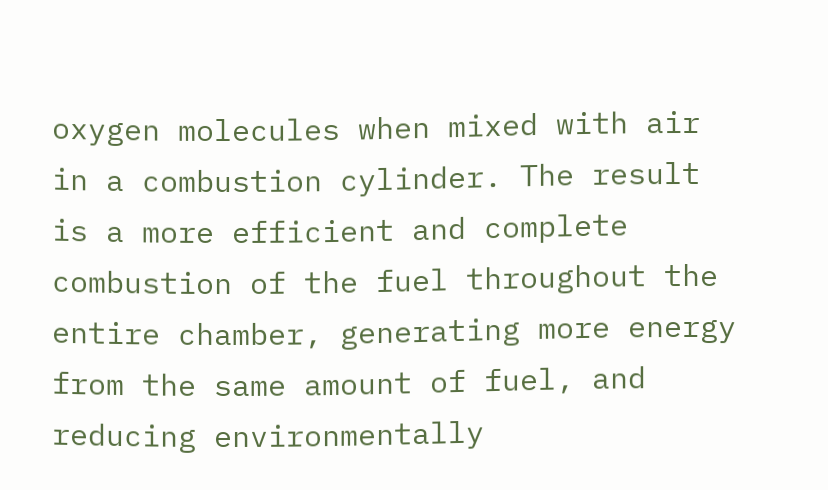oxygen molecules when mixed with air in a combustion cylinder. The result is a more efficient and complete combustion of the fuel throughout the entire chamber, generating more energy from the same amount of fuel, and reducing environmentally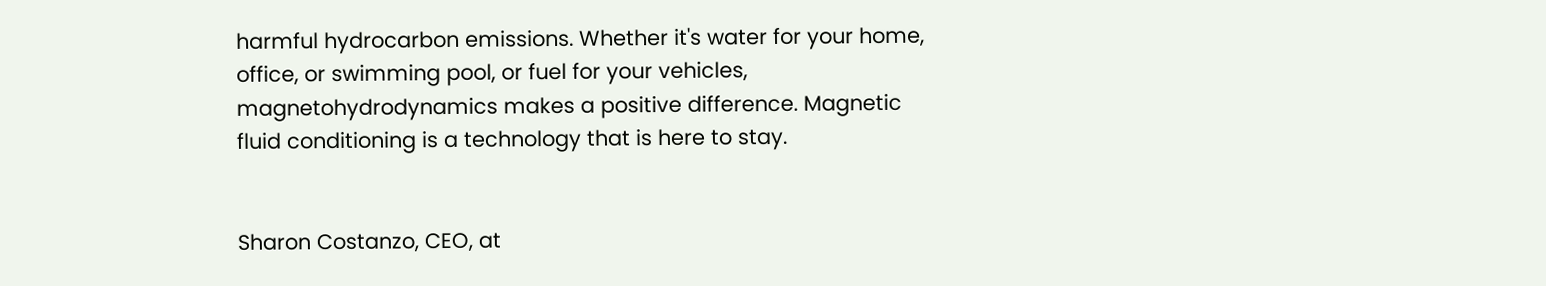harmful hydrocarbon emissions. Whether it's water for your home, office, or swimming pool, or fuel for your vehicles, magnetohydrodynamics makes a positive difference. Magnetic fluid conditioning is a technology that is here to stay.


Sharon Costanzo, CEO, at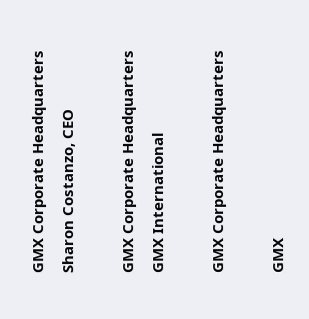GMX Corporate Headquarters
Sharon Costanzo, CEO

GMX Corporate Headquarters
GMX International

GMX Corporate Headquarters

GMX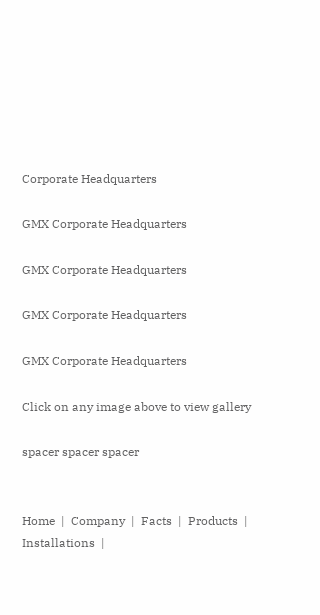Corporate Headquarters

GMX Corporate Headquarters

GMX Corporate Headquarters

GMX Corporate Headquarters

GMX Corporate Headquarters

Click on any image above to view gallery

spacer spacer spacer


Home  |  Company  |  Facts  |  Products  |  Installations  |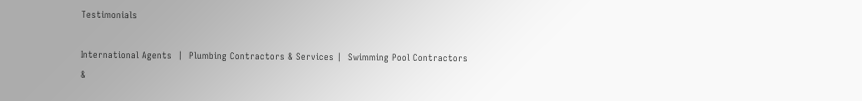Testimonials

International Agents  |  Plumbing Contractors & Services |  Swimming Pool Contractors &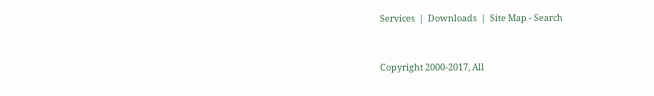Services  |  Downloads  |  Site Map - Search


Copyright 2000-2017, All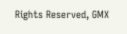Rights Reserved, GMX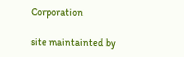Corporation

site maintainted by